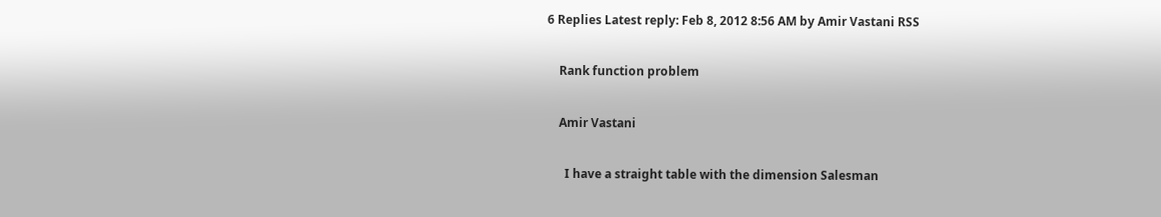6 Replies Latest reply: Feb 8, 2012 8:56 AM by Amir Vastani RSS

    Rank function problem

    Amir Vastani

      I have a straight table with the dimension Salesman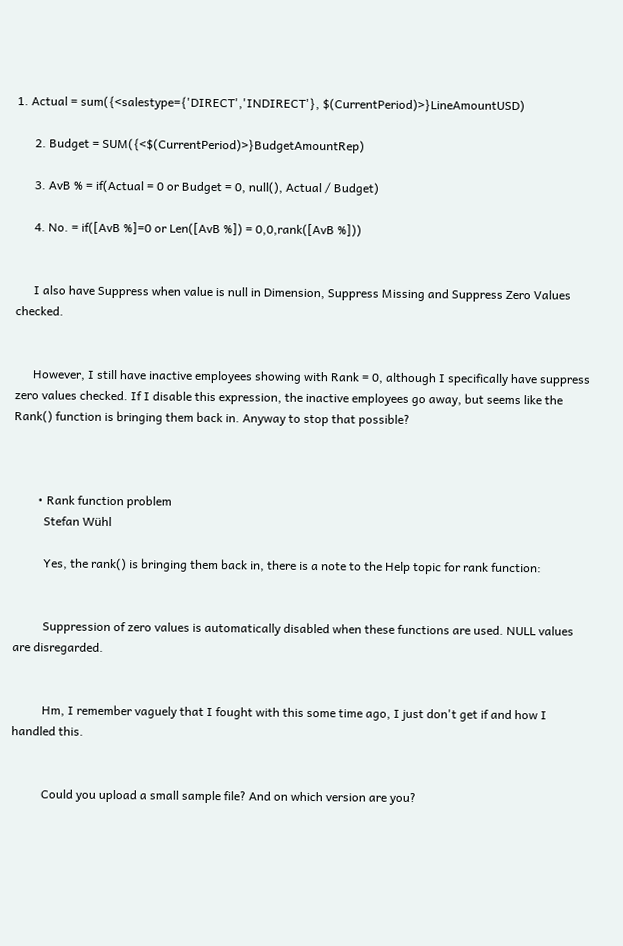1. Actual = sum({<salestype={'DIRECT','INDIRECT'}, $(CurrentPeriod)>}LineAmountUSD)

      2. Budget = SUM({<$(CurrentPeriod)>}BudgetAmountRep)

      3. AvB % = if(Actual = 0 or Budget = 0, null(), Actual / Budget)

      4. No. = if([AvB %]=0 or Len([AvB %]) = 0,0,rank([AvB %]))


      I also have Suppress when value is null in Dimension, Suppress Missing and Suppress Zero Values checked.


      However, I still have inactive employees showing with Rank = 0, although I specifically have suppress zero values checked. If I disable this expression, the inactive employees go away, but seems like the Rank() function is bringing them back in. Anyway to stop that possible?



        • Rank function problem
          Stefan Wühl

          Yes, the rank() is bringing them back in, there is a note to the Help topic for rank function:


          Suppression of zero values is automatically disabled when these functions are used. NULL values are disregarded.


          Hm, I remember vaguely that I fought with this some time ago, I just don't get if and how I handled this.


          Could you upload a small sample file? And on which version are you?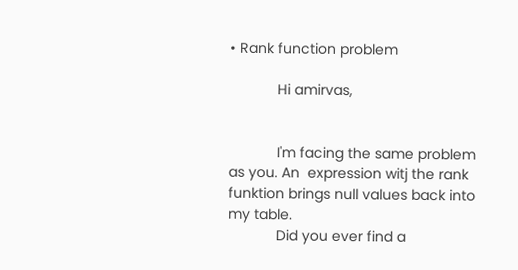• Rank function problem

            Hi amirvas,


            I'm facing the same problem as you. An  expression witj the rank funktion brings null values back into my table.
            Did you ever find a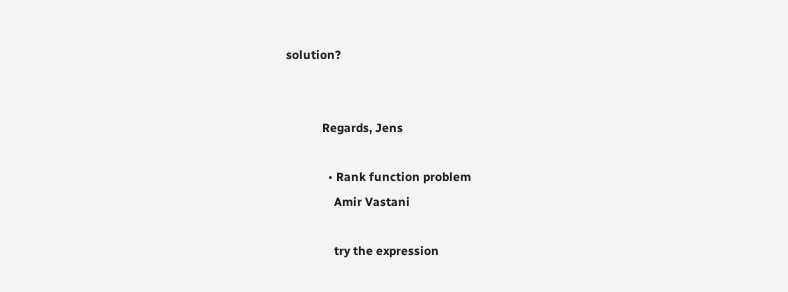solution?


            Regards, Jens

              • Rank function problem
                Amir Vastani

                try the expression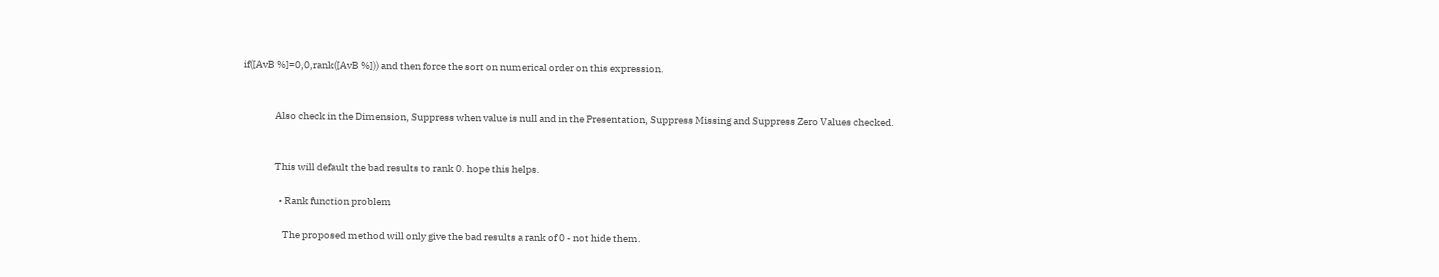if([AvB %]=0,0,rank([AvB %])) and then force the sort on numerical order on this expression.


                Also check in the Dimension, Suppress when value is null and in the Presentation, Suppress Missing and Suppress Zero Values checked.


                This will default the bad results to rank 0. hope this helps.

                  • Rank function problem

                    The proposed method will only give the bad results a rank of 0 - not hide them.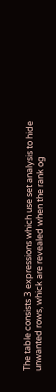The table consists 3 expressions which use set analysis to hide unwanted rows, whick are revealed when the rank og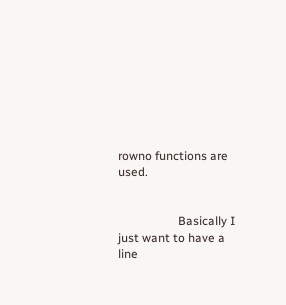rowno functions are used.


                    Basically I just want to have a line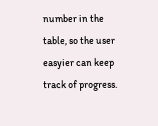number in the table, so the user easyier can keep track of progress.